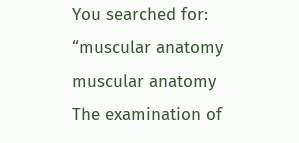You searched for: “muscular anatomy
muscular anatomy
The examination of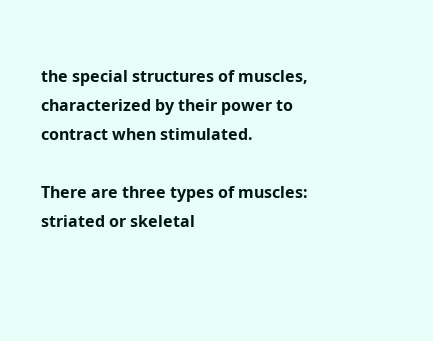the special structures of muscles, characterized by their power to contract when stimulated.

There are three types of muscles: striated or skeletal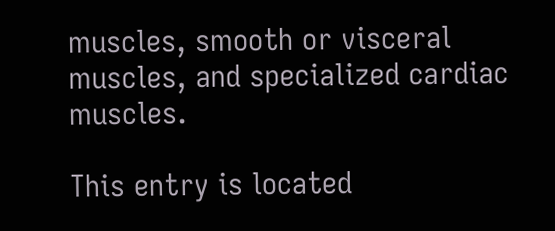muscles, smooth or visceral muscles, and specialized cardiac muscles.

This entry is located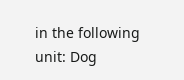in the following unit: Dog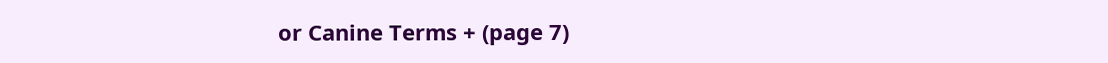or Canine Terms + (page 7)